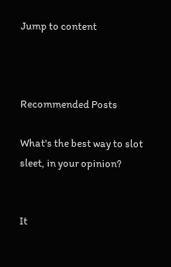Jump to content



Recommended Posts

What's the best way to slot sleet, in your opinion?


It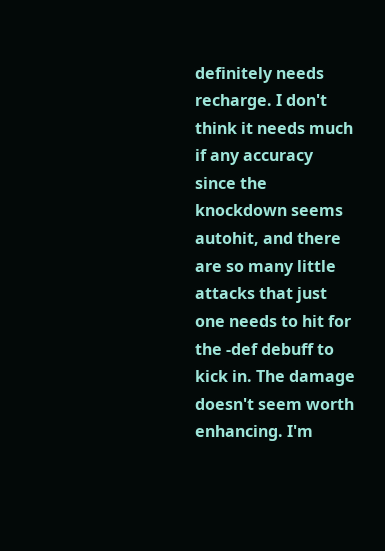definitely needs recharge. I don't think it needs much if any accuracy since the knockdown seems autohit, and there are so many little attacks that just one needs to hit for the -def debuff to kick in. The damage doesn't seem worth enhancing. I'm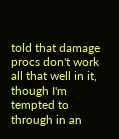told that damage procs don't work all that well in it, though I'm tempted to through in an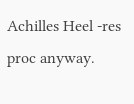Achilles Heel -res proc anyway.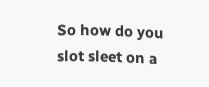So how do you slot sleet on a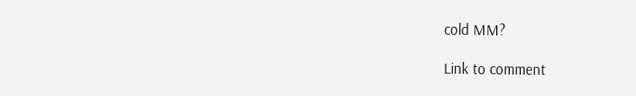cold MM?

Link to comment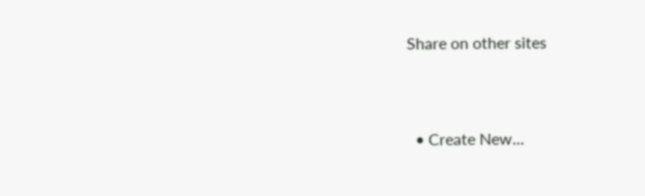Share on other sites


  • Create New...